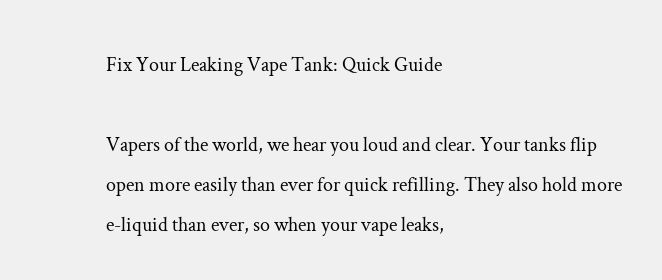Fix Your Leaking Vape Tank: Quick Guide

Vapers of the world, we hear you loud and clear. Your tanks flip open more easily than ever for quick refilling. They also hold more e-liquid than ever, so when your vape leaks,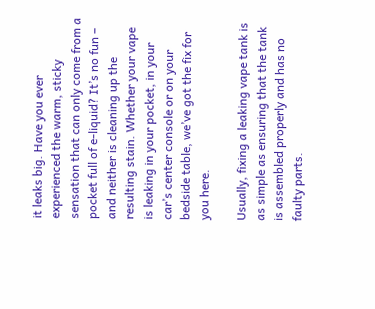it leaks big. Have you ever experienced the warm, sticky sensation that can only come from a pocket full of e-liquid? It’s no fun – and neither is cleaning up the resulting stain. Whether your vape is leaking in your pocket, in your car’s center console or on your bedside table, we’ve got the fix for you here.

Usually, fixing a leaking vape tank is as simple as ensuring that the tank is assembled properly and has no faulty parts.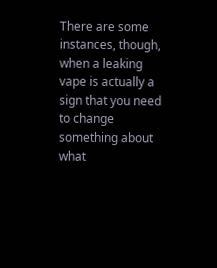There are some instances, though, when a leaking vape is actually a sign that you need to change something about what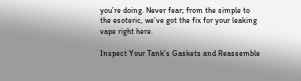you’re doing. Never fear; from the simple to the esoteric, we’ve got the fix for your leaking vape right here.

Inspect Your Tank’s Gaskets and Reassemble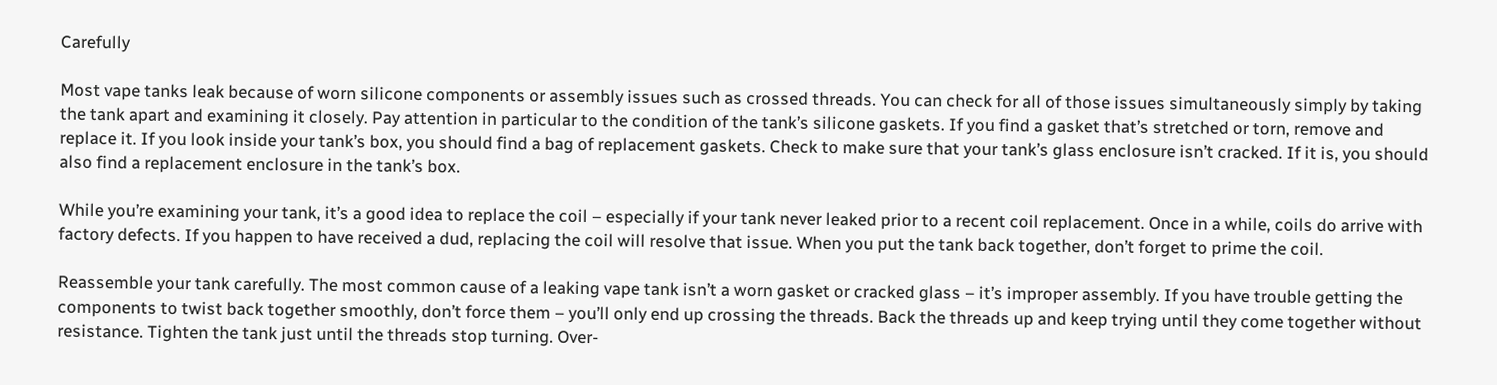Carefully

Most vape tanks leak because of worn silicone components or assembly issues such as crossed threads. You can check for all of those issues simultaneously simply by taking the tank apart and examining it closely. Pay attention in particular to the condition of the tank’s silicone gaskets. If you find a gasket that’s stretched or torn, remove and replace it. If you look inside your tank’s box, you should find a bag of replacement gaskets. Check to make sure that your tank’s glass enclosure isn’t cracked. If it is, you should also find a replacement enclosure in the tank’s box.

While you’re examining your tank, it’s a good idea to replace the coil – especially if your tank never leaked prior to a recent coil replacement. Once in a while, coils do arrive with factory defects. If you happen to have received a dud, replacing the coil will resolve that issue. When you put the tank back together, don’t forget to prime the coil.

Reassemble your tank carefully. The most common cause of a leaking vape tank isn’t a worn gasket or cracked glass – it’s improper assembly. If you have trouble getting the components to twist back together smoothly, don’t force them – you’ll only end up crossing the threads. Back the threads up and keep trying until they come together without resistance. Tighten the tank just until the threads stop turning. Over-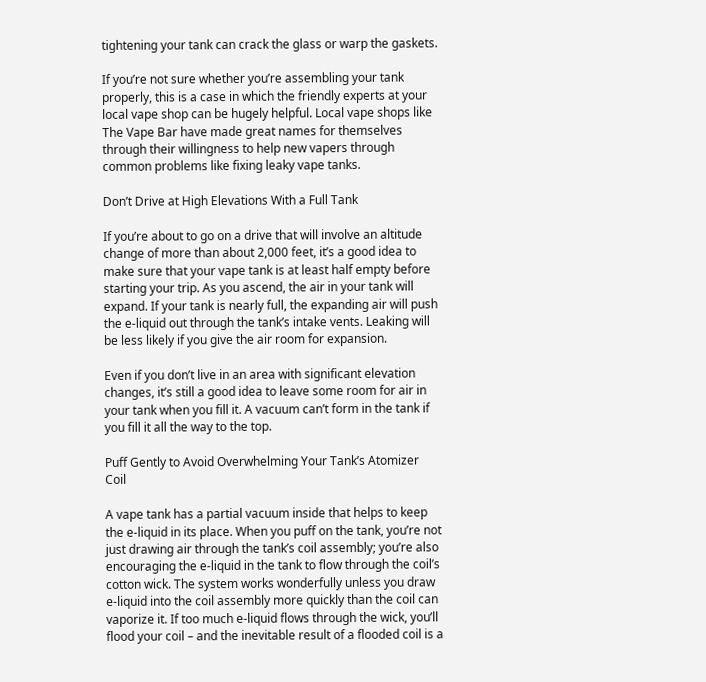tightening your tank can crack the glass or warp the gaskets.

If you’re not sure whether you’re assembling your tank properly, this is a case in which the friendly experts at your local vape shop can be hugely helpful. Local vape shops like The Vape Bar have made great names for themselves through their willingness to help new vapers through common problems like fixing leaky vape tanks.

Don’t Drive at High Elevations With a Full Tank

If you’re about to go on a drive that will involve an altitude change of more than about 2,000 feet, it’s a good idea to make sure that your vape tank is at least half empty before starting your trip. As you ascend, the air in your tank will expand. If your tank is nearly full, the expanding air will push the e-liquid out through the tank’s intake vents. Leaking will be less likely if you give the air room for expansion.

Even if you don’t live in an area with significant elevation changes, it’s still a good idea to leave some room for air in your tank when you fill it. A vacuum can’t form in the tank if you fill it all the way to the top.

Puff Gently to Avoid Overwhelming Your Tank’s Atomizer Coil

A vape tank has a partial vacuum inside that helps to keep the e-liquid in its place. When you puff on the tank, you’re not just drawing air through the tank’s coil assembly; you’re also encouraging the e-liquid in the tank to flow through the coil’s cotton wick. The system works wonderfully unless you draw e-liquid into the coil assembly more quickly than the coil can vaporize it. If too much e-liquid flows through the wick, you’ll flood your coil – and the inevitable result of a flooded coil is a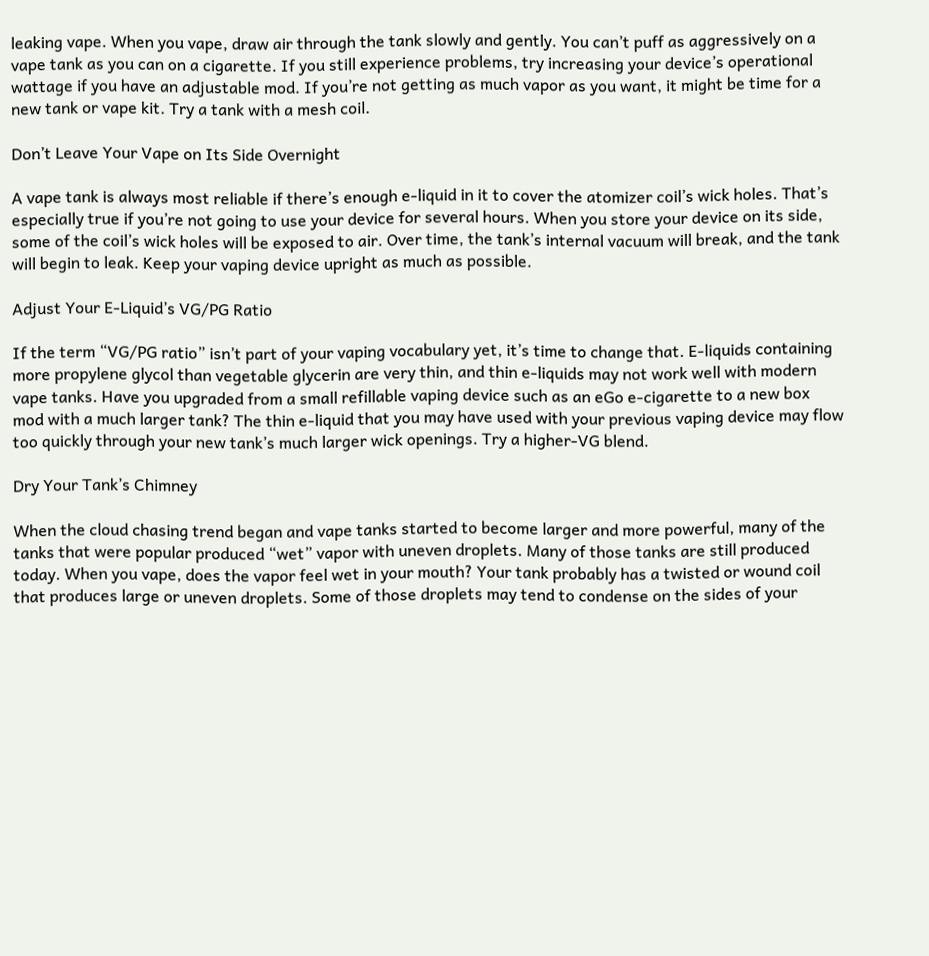leaking vape. When you vape, draw air through the tank slowly and gently. You can’t puff as aggressively on a vape tank as you can on a cigarette. If you still experience problems, try increasing your device’s operational wattage if you have an adjustable mod. If you’re not getting as much vapor as you want, it might be time for a new tank or vape kit. Try a tank with a mesh coil.

Don’t Leave Your Vape on Its Side Overnight

A vape tank is always most reliable if there’s enough e-liquid in it to cover the atomizer coil’s wick holes. That’s especially true if you’re not going to use your device for several hours. When you store your device on its side, some of the coil’s wick holes will be exposed to air. Over time, the tank’s internal vacuum will break, and the tank will begin to leak. Keep your vaping device upright as much as possible.

Adjust Your E-Liquid’s VG/PG Ratio

If the term “VG/PG ratio” isn’t part of your vaping vocabulary yet, it’s time to change that. E-liquids containing more propylene glycol than vegetable glycerin are very thin, and thin e-liquids may not work well with modern vape tanks. Have you upgraded from a small refillable vaping device such as an eGo e-cigarette to a new box mod with a much larger tank? The thin e-liquid that you may have used with your previous vaping device may flow too quickly through your new tank’s much larger wick openings. Try a higher-VG blend.

Dry Your Tank’s Chimney

When the cloud chasing trend began and vape tanks started to become larger and more powerful, many of the tanks that were popular produced “wet” vapor with uneven droplets. Many of those tanks are still produced today. When you vape, does the vapor feel wet in your mouth? Your tank probably has a twisted or wound coil that produces large or uneven droplets. Some of those droplets may tend to condense on the sides of your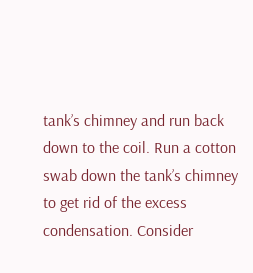tank’s chimney and run back down to the coil. Run a cotton swab down the tank’s chimney to get rid of the excess condensation. Consider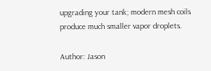upgrading your tank; modern mesh coils produce much smaller vapor droplets.

Author: Jason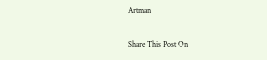Artman

Share This Post On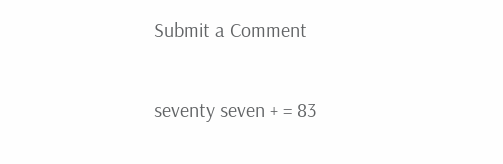Submit a Comment

seventy seven + = 83